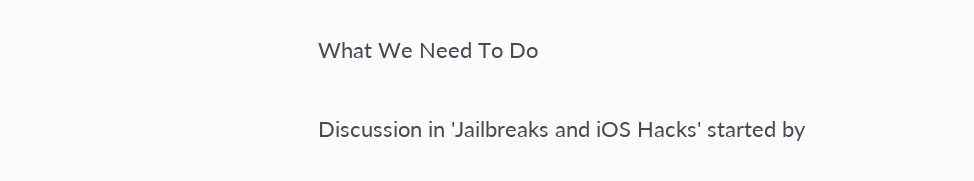What We Need To Do

Discussion in 'Jailbreaks and iOS Hacks' started by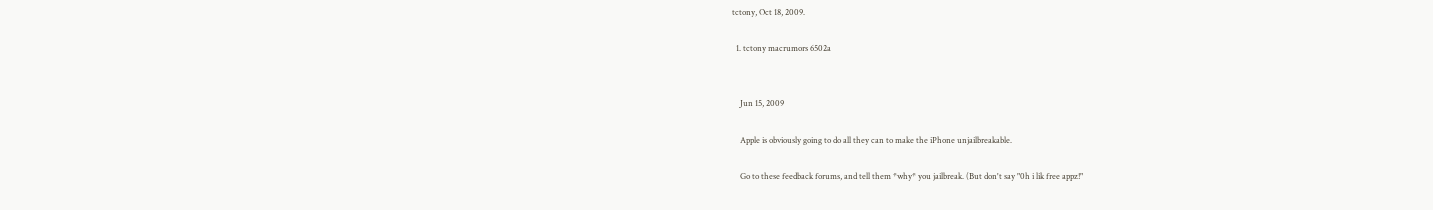tctony, Oct 18, 2009.

  1. tctony macrumors 6502a


    Jun 15, 2009

    Apple is obviously going to do all they can to make the iPhone unjailbreakable.

    Go to these feedback forums, and tell them *why* you jailbreak. (But don't say "0h i lik free appz!"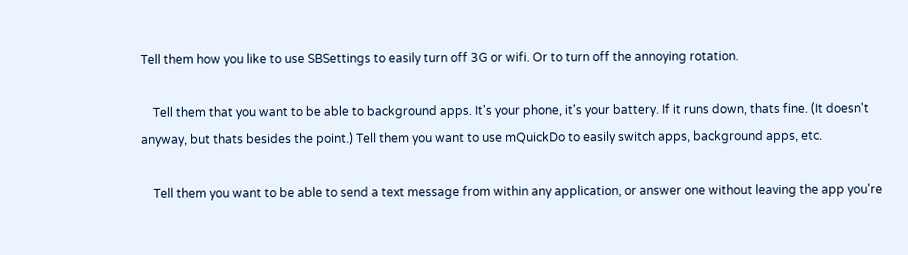Tell them how you like to use SBSettings to easily turn off 3G or wifi. Or to turn off the annoying rotation.

    Tell them that you want to be able to background apps. It's your phone, it's your battery. If it runs down, thats fine. (It doesn't anyway, but thats besides the point.) Tell them you want to use mQuickDo to easily switch apps, background apps, etc.

    Tell them you want to be able to send a text message from within any application, or answer one without leaving the app you're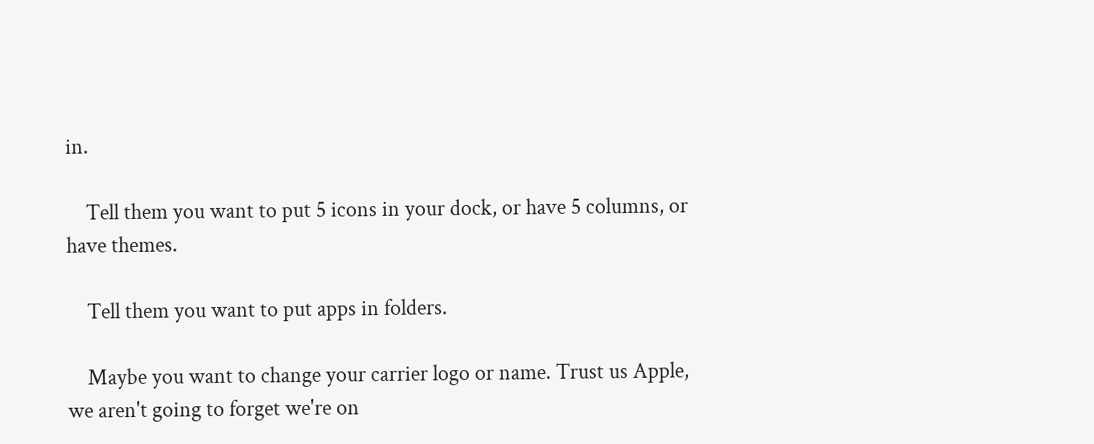in.

    Tell them you want to put 5 icons in your dock, or have 5 columns, or have themes.

    Tell them you want to put apps in folders.

    Maybe you want to change your carrier logo or name. Trust us Apple, we aren't going to forget we're on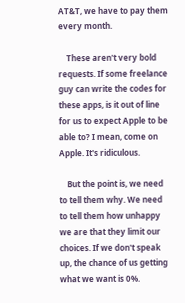AT&T, we have to pay them every month.

    These aren't very bold requests. If some freelance guy can write the codes for these apps, is it out of line for us to expect Apple to be able to? I mean, come on Apple. It's ridiculous.

    But the point is, we need to tell them why. We need to tell them how unhappy we are that they limit our choices. If we don't speak up, the chance of us getting what we want is 0%.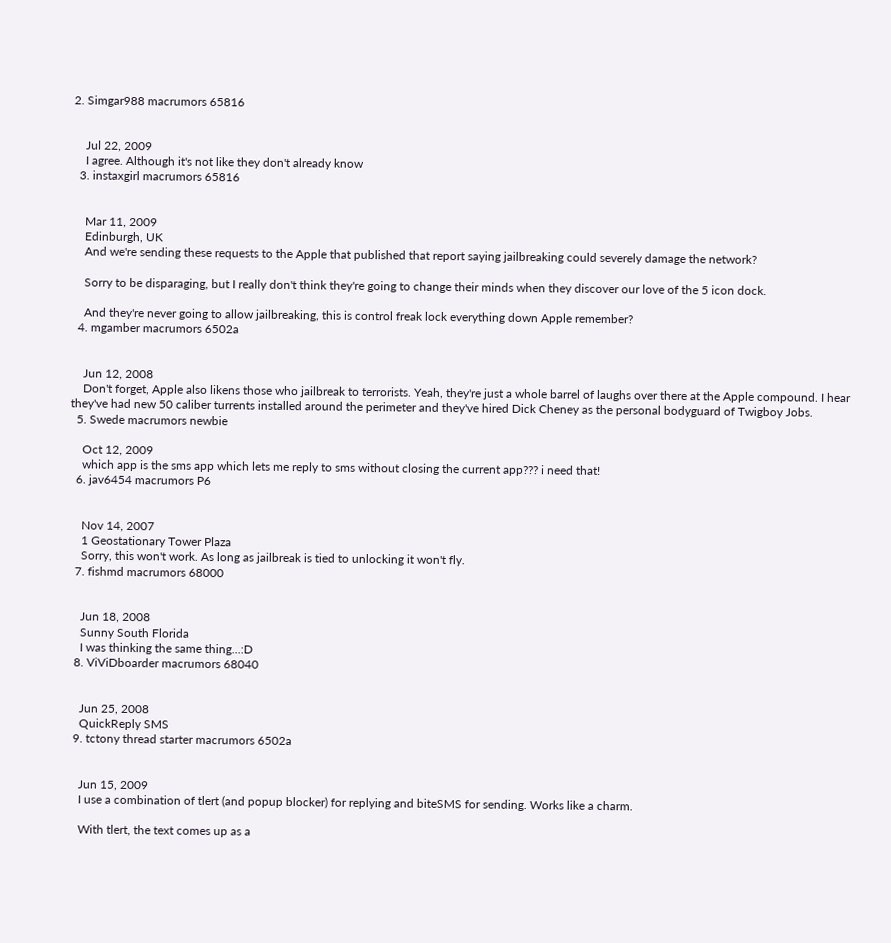2. Simgar988 macrumors 65816


    Jul 22, 2009
    I agree. Although it's not like they don't already know
  3. instaxgirl macrumors 65816


    Mar 11, 2009
    Edinburgh, UK
    And we're sending these requests to the Apple that published that report saying jailbreaking could severely damage the network?

    Sorry to be disparaging, but I really don't think they're going to change their minds when they discover our love of the 5 icon dock.

    And they're never going to allow jailbreaking, this is control freak lock everything down Apple remember?
  4. mgamber macrumors 6502a


    Jun 12, 2008
    Don't forget, Apple also likens those who jailbreak to terrorists. Yeah, they're just a whole barrel of laughs over there at the Apple compound. I hear they've had new 50 caliber turrents installed around the perimeter and they've hired Dick Cheney as the personal bodyguard of Twigboy Jobs.
  5. Swede macrumors newbie

    Oct 12, 2009
    which app is the sms app which lets me reply to sms without closing the current app??? i need that!
  6. jav6454 macrumors P6


    Nov 14, 2007
    1 Geostationary Tower Plaza
    Sorry, this won't work. As long as jailbreak is tied to unlocking it won't fly.
  7. fishmd macrumors 68000


    Jun 18, 2008
    Sunny South Florida
    I was thinking the same thing...:D
  8. ViViDboarder macrumors 68040


    Jun 25, 2008
    QuickReply SMS
  9. tctony thread starter macrumors 6502a


    Jun 15, 2009
    I use a combination of tlert (and popup blocker) for replying and biteSMS for sending. Works like a charm.

    With tlert, the text comes up as a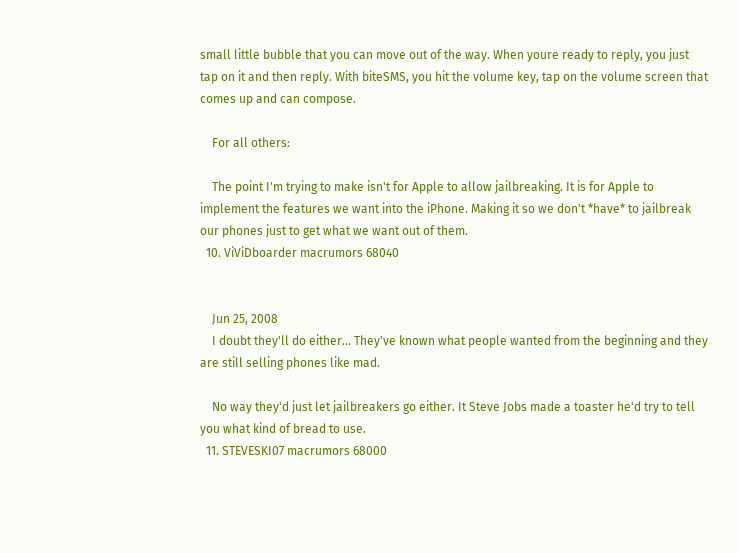small little bubble that you can move out of the way. When youre ready to reply, you just tap on it and then reply. With biteSMS, you hit the volume key, tap on the volume screen that comes up and can compose.

    For all others:

    The point I'm trying to make isn't for Apple to allow jailbreaking. It is for Apple to implement the features we want into the iPhone. Making it so we don't *have* to jailbreak our phones just to get what we want out of them.
  10. ViViDboarder macrumors 68040


    Jun 25, 2008
    I doubt they'll do either... They've known what people wanted from the beginning and they are still selling phones like mad.

    No way they'd just let jailbreakers go either. It Steve Jobs made a toaster he'd try to tell you what kind of bread to use.
  11. STEVESKI07 macrumors 68000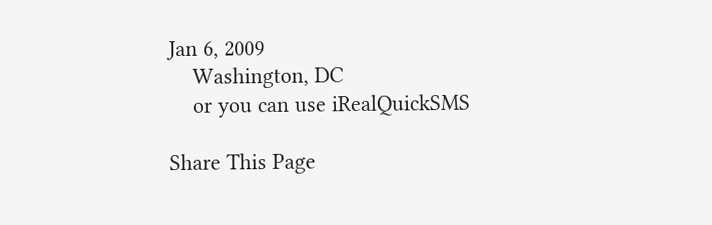Jan 6, 2009
    Washington, DC
    or you can use iRealQuickSMS

Share This Page